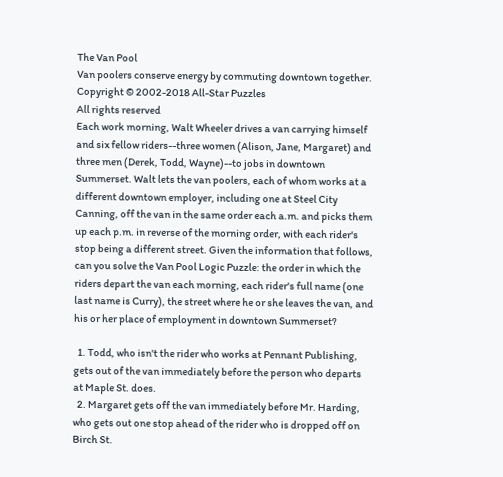The Van Pool
Van poolers conserve energy by commuting downtown together.
Copyright © 2002-2018 All-Star Puzzles
All rights reserved
Each work morning, Walt Wheeler drives a van carrying himself and six fellow riders--three women (Alison, Jane, Margaret) and three men (Derek, Todd, Wayne)--to jobs in downtown Summerset. Walt lets the van poolers, each of whom works at a different downtown employer, including one at Steel City Canning, off the van in the same order each a.m. and picks them up each p.m. in reverse of the morning order, with each rider's stop being a different street. Given the information that follows, can you solve the Van Pool Logic Puzzle: the order in which the riders depart the van each morning, each rider's full name (one last name is Curry), the street where he or she leaves the van, and his or her place of employment in downtown Summerset?

  1. Todd, who isn't the rider who works at Pennant Publishing, gets out of the van immediately before the person who departs at Maple St. does.
  2. Margaret gets off the van immediately before Mr. Harding, who gets out one stop ahead of the rider who is dropped off on Birch St.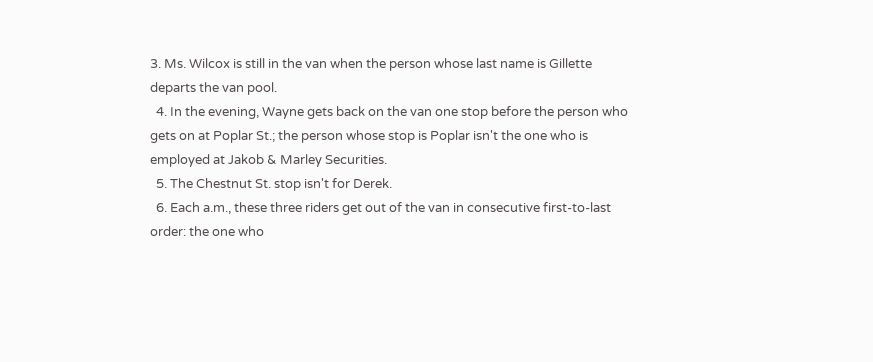3. Ms. Wilcox is still in the van when the person whose last name is Gillette departs the van pool.
  4. In the evening, Wayne gets back on the van one stop before the person who gets on at Poplar St.; the person whose stop is Poplar isn't the one who is employed at Jakob & Marley Securities.
  5. The Chestnut St. stop isn't for Derek.
  6. Each a.m., these three riders get out of the van in consecutive first-to-last order: the one who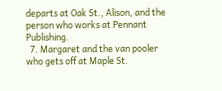departs at Oak St., Alison, and the person who works at Pennant Publishing.
  7. Margaret and the van pooler who gets off at Maple St.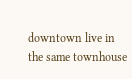downtown live in the same townhouse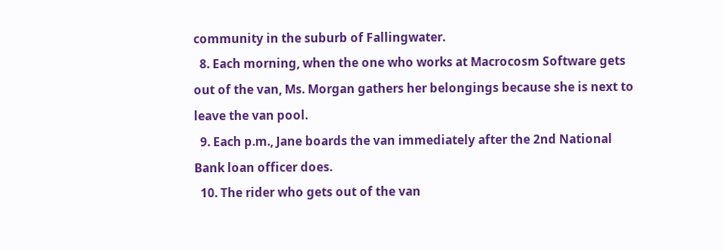community in the suburb of Fallingwater.
  8. Each morning, when the one who works at Macrocosm Software gets out of the van, Ms. Morgan gathers her belongings because she is next to leave the van pool.
  9. Each p.m., Jane boards the van immediately after the 2nd National Bank loan officer does.
  10. The rider who gets out of the van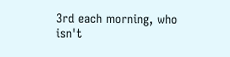3rd each morning, who isn't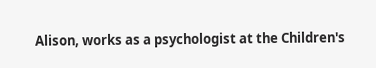Alison, works as a psychologist at the Children's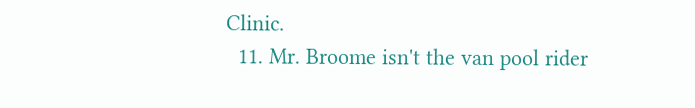Clinic.
  11. Mr. Broome isn't the van pool rider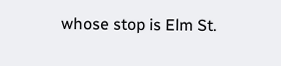whose stop is Elm St.